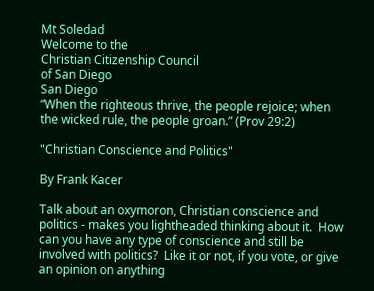Mt Soledad
Welcome to the
Christian Citizenship Council
of San Diego
San Diego
“When the righteous thrive, the people rejoice; when the wicked rule, the people groan.” (Prov 29:2)

"Christian Conscience and Politics"

By Frank Kacer

Talk about an oxymoron, Christian conscience and politics - makes you lightheaded thinking about it.  How can you have any type of conscience and still be involved with politics?  Like it or not, if you vote, or give an opinion on anything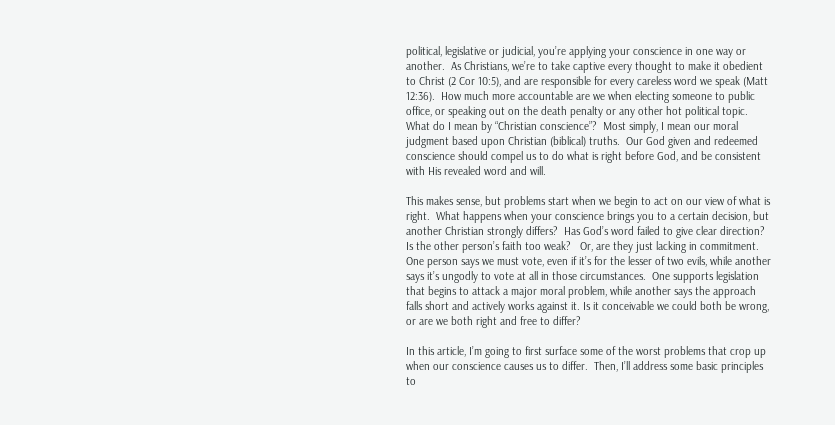political, legislative or judicial, you’re applying your conscience in one way or another.  As Christians, we’re to take captive every thought to make it obedient to Christ (2 Cor 10:5), and are responsible for every careless word we speak (Matt 12:36).  How much more accountable are we when electing someone to public office, or speaking out on the death penalty or any other hot political topic.  What do I mean by “Christian conscience”?  Most simply, I mean our moral judgment based upon Christian (biblical) truths.  Our God given and redeemed conscience should compel us to do what is right before God, and be consistent with His revealed word and will.

This makes sense, but problems start when we begin to act on our view of what is right.  What happens when your conscience brings you to a certain decision, but another Christian strongly differs?  Has God’s word failed to give clear direction?  Is the other person’s faith too weak?   Or, are they just lacking in commitment. One person says we must vote, even if it’s for the lesser of two evils, while another says it’s ungodly to vote at all in those circumstances.  One supports legislation that begins to attack a major moral problem, while another says the approach falls short and actively works against it. Is it conceivable we could both be wrong, or are we both right and free to differ?

In this article, I’m going to first surface some of the worst problems that crop up when our conscience causes us to differ.  Then, I’ll address some basic principles to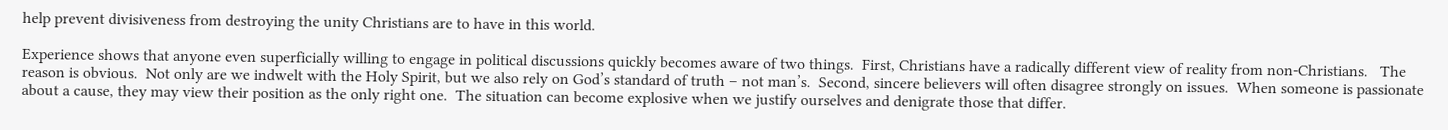help prevent divisiveness from destroying the unity Christians are to have in this world.

Experience shows that anyone even superficially willing to engage in political discussions quickly becomes aware of two things.  First, Christians have a radically different view of reality from non-Christians.   The reason is obvious.  Not only are we indwelt with the Holy Spirit, but we also rely on God’s standard of truth – not man’s.  Second, sincere believers will often disagree strongly on issues.  When someone is passionate about a cause, they may view their position as the only right one.  The situation can become explosive when we justify ourselves and denigrate those that differ.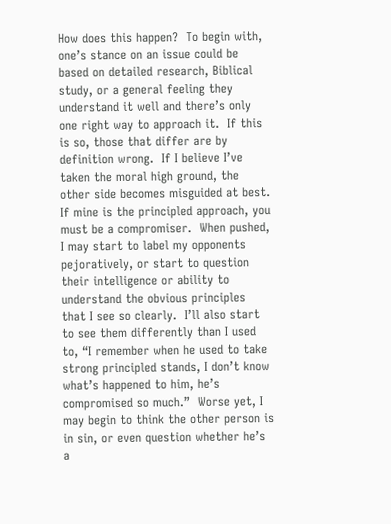How does this happen?  To begin with, one’s stance on an issue could be based on detailed research, Biblical study, or a general feeling they understand it well and there’s only one right way to approach it.  If this is so, those that differ are by definition wrong.  If I believe I’ve taken the moral high ground, the other side becomes misguided at best.  If mine is the principled approach, you must be a compromiser.  When pushed, I may start to label my opponents pejoratively, or start to question their intelligence or ability to understand the obvious principles that I see so clearly.  I’ll also start to see them differently than I used to, “I remember when he used to take strong principled stands, I don’t know what’s happened to him, he’s compromised so much.”  Worse yet, I may begin to think the other person is in sin, or even question whether he’s a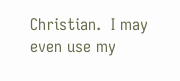Christian.  I may even use my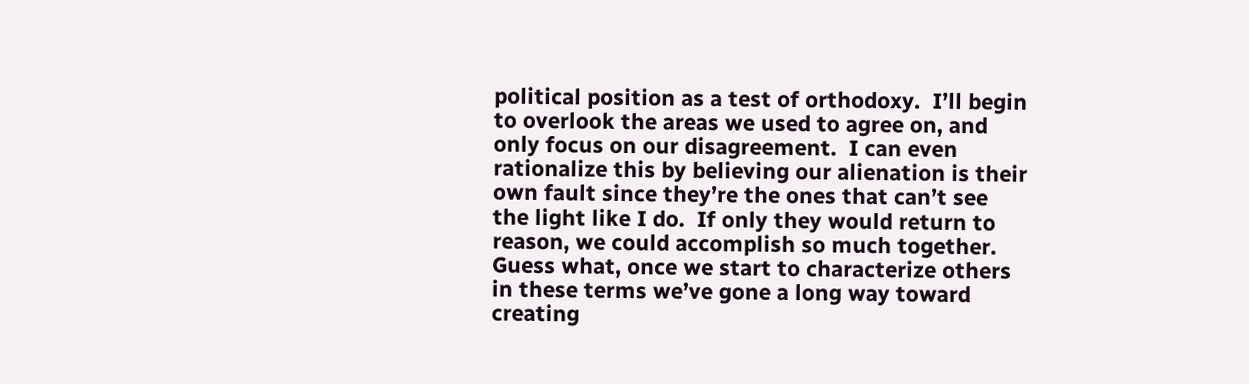political position as a test of orthodoxy.  I’ll begin to overlook the areas we used to agree on, and only focus on our disagreement.  I can even rationalize this by believing our alienation is their own fault since they’re the ones that can’t see the light like I do.  If only they would return to reason, we could accomplish so much together.  Guess what, once we start to characterize others in these terms we’ve gone a long way toward creating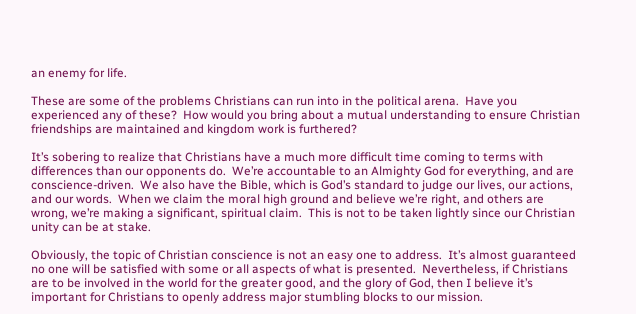an enemy for life.

These are some of the problems Christians can run into in the political arena.  Have you experienced any of these?  How would you bring about a mutual understanding to ensure Christian friendships are maintained and kingdom work is furthered?

It’s sobering to realize that Christians have a much more difficult time coming to terms with differences than our opponents do.  We’re accountable to an Almighty God for everything, and are conscience-driven.  We also have the Bible, which is God’s standard to judge our lives, our actions, and our words.  When we claim the moral high ground and believe we’re right, and others are wrong, we’re making a significant, spiritual claim.  This is not to be taken lightly since our Christian unity can be at stake.

Obviously, the topic of Christian conscience is not an easy one to address.  It’s almost guaranteed no one will be satisfied with some or all aspects of what is presented.  Nevertheless, if Christians are to be involved in the world for the greater good, and the glory of God, then I believe it’s important for Christians to openly address major stumbling blocks to our mission.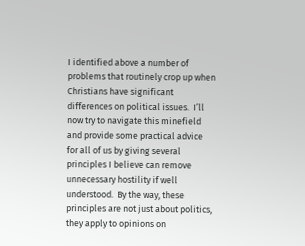I identified above a number of problems that routinely crop up when Christians have significant differences on political issues.  I’ll now try to navigate this minefield and provide some practical advice for all of us by giving several principles I believe can remove unnecessary hostility if well understood.  By the way, these principles are not just about politics, they apply to opinions on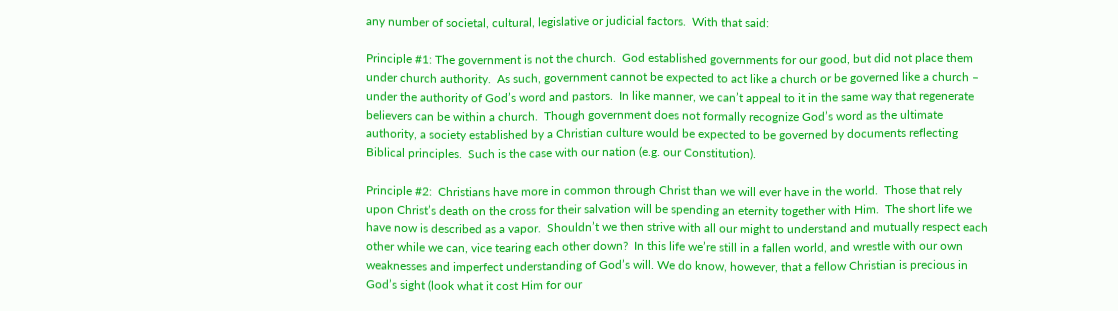any number of societal, cultural, legislative or judicial factors.  With that said:

Principle #1: The government is not the church.  God established governments for our good, but did not place them under church authority.  As such, government cannot be expected to act like a church or be governed like a church – under the authority of God’s word and pastors.  In like manner, we can’t appeal to it in the same way that regenerate believers can be within a church.  Though government does not formally recognize God’s word as the ultimate authority, a society established by a Christian culture would be expected to be governed by documents reflecting Biblical principles.  Such is the case with our nation (e.g. our Constitution).

Principle #2:  Christians have more in common through Christ than we will ever have in the world.  Those that rely upon Christ’s death on the cross for their salvation will be spending an eternity together with Him.  The short life we have now is described as a vapor.  Shouldn’t we then strive with all our might to understand and mutually respect each other while we can, vice tearing each other down?  In this life we’re still in a fallen world, and wrestle with our own weaknesses and imperfect understanding of God’s will. We do know, however, that a fellow Christian is precious in God’s sight (look what it cost Him for our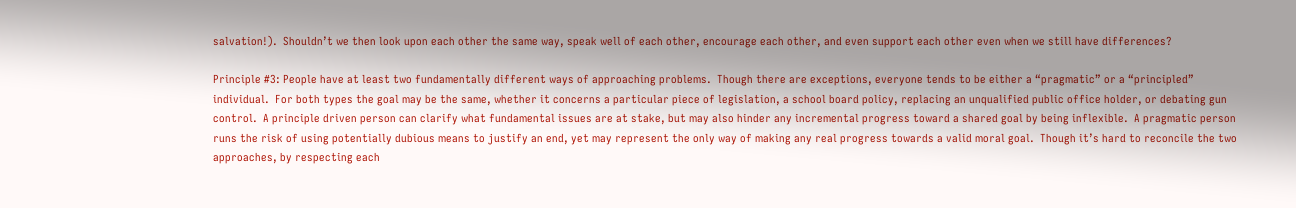salvation!).  Shouldn’t we then look upon each other the same way, speak well of each other, encourage each other, and even support each other even when we still have differences?

Principle #3: People have at least two fundamentally different ways of approaching problems.  Though there are exceptions, everyone tends to be either a “pragmatic” or a “principled” individual.  For both types the goal may be the same, whether it concerns a particular piece of legislation, a school board policy, replacing an unqualified public office holder, or debating gun control.  A principle driven person can clarify what fundamental issues are at stake, but may also hinder any incremental progress toward a shared goal by being inflexible.  A pragmatic person runs the risk of using potentially dubious means to justify an end, yet may represent the only way of making any real progress towards a valid moral goal.  Though it’s hard to reconcile the two approaches, by respecting each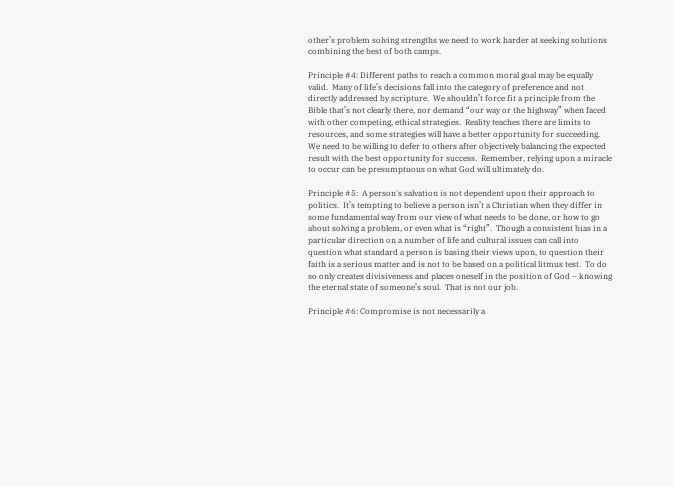other’s problem solving strengths we need to work harder at seeking solutions combining the best of both camps.

Principle #4: Different paths to reach a common moral goal may be equally valid.  Many of life’s decisions fall into the category of preference and not directly addressed by scripture.  We shouldn’t force fit a principle from the Bible that’s not clearly there, nor demand “our way or the highway” when faced with other competing, ethical strategies.  Reality teaches there are limits to resources, and some strategies will have a better opportunity for succeeding.  We need to be willing to defer to others after objectively balancing the expected result with the best opportunity for success.  Remember, relying upon a miracle to occur can be presumptuous on what God will ultimately do.

Principle #5:  A person's salvation is not dependent upon their approach to politics.  It’s tempting to believe a person isn’t a Christian when they differ in some fundamental way from our view of what needs to be done, or how to go about solving a problem, or even what is “right”.  Though a consistent bias in a particular direction on a number of life and cultural issues can call into question what standard a person is basing their views upon, to question their faith is a serious matter and is not to be based on a political litmus test.  To do so only creates divisiveness and places oneself in the position of God – knowing the eternal state of someone’s soul.  That is not our job.

Principle #6: Compromise is not necessarily a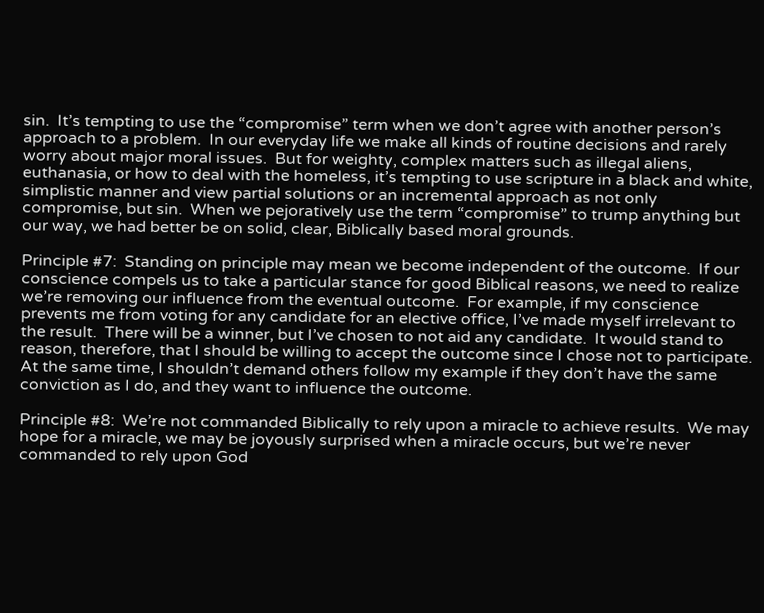sin.  It’s tempting to use the “compromise” term when we don’t agree with another person’s approach to a problem.  In our everyday life we make all kinds of routine decisions and rarely worry about major moral issues.  But for weighty, complex matters such as illegal aliens, euthanasia, or how to deal with the homeless, it’s tempting to use scripture in a black and white, simplistic manner and view partial solutions or an incremental approach as not only compromise, but sin.  When we pejoratively use the term “compromise” to trump anything but our way, we had better be on solid, clear, Biblically based moral grounds.

Principle #7:  Standing on principle may mean we become independent of the outcome.  If our conscience compels us to take a particular stance for good Biblical reasons, we need to realize we’re removing our influence from the eventual outcome.  For example, if my conscience prevents me from voting for any candidate for an elective office, I’ve made myself irrelevant to the result.  There will be a winner, but I’ve chosen to not aid any candidate.  It would stand to reason, therefore, that I should be willing to accept the outcome since I chose not to participate.  At the same time, I shouldn’t demand others follow my example if they don’t have the same conviction as I do, and they want to influence the outcome.

Principle #8:  We’re not commanded Biblically to rely upon a miracle to achieve results.  We may hope for a miracle, we may be joyously surprised when a miracle occurs, but we’re never commanded to rely upon God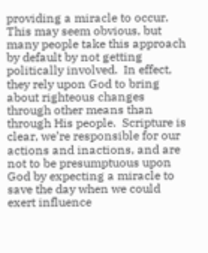providing a miracle to occur.  This may seem obvious, but many people take this approach by default by not getting politically involved.  In effect, they rely upon God to bring about righteous changes through other means than through His people.  Scripture is clear, we’re responsible for our actions and inactions, and are not to be presumptuous upon God by expecting a miracle to save the day when we could exert influence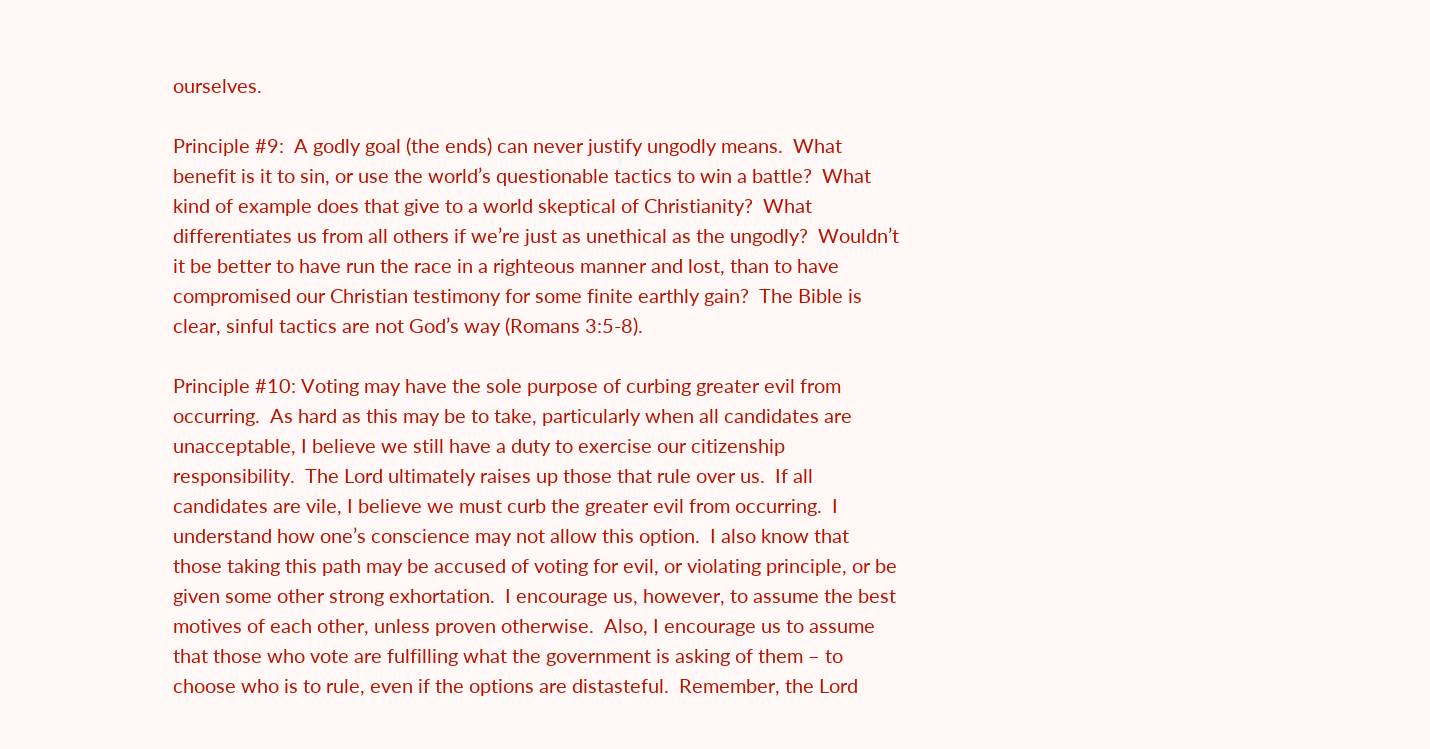ourselves.

Principle #9:  A godly goal (the ends) can never justify ungodly means.  What benefit is it to sin, or use the world’s questionable tactics to win a battle?  What kind of example does that give to a world skeptical of Christianity?  What differentiates us from all others if we’re just as unethical as the ungodly?  Wouldn’t it be better to have run the race in a righteous manner and lost, than to have compromised our Christian testimony for some finite earthly gain?  The Bible is clear, sinful tactics are not God’s way (Romans 3:5-8).

Principle #10: Voting may have the sole purpose of curbing greater evil from occurring.  As hard as this may be to take, particularly when all candidates are unacceptable, I believe we still have a duty to exercise our citizenship responsibility.  The Lord ultimately raises up those that rule over us.  If all candidates are vile, I believe we must curb the greater evil from occurring.  I understand how one’s conscience may not allow this option.  I also know that those taking this path may be accused of voting for evil, or violating principle, or be given some other strong exhortation.  I encourage us, however, to assume the best motives of each other, unless proven otherwise.  Also, I encourage us to assume that those who vote are fulfilling what the government is asking of them – to choose who is to rule, even if the options are distasteful.  Remember, the Lord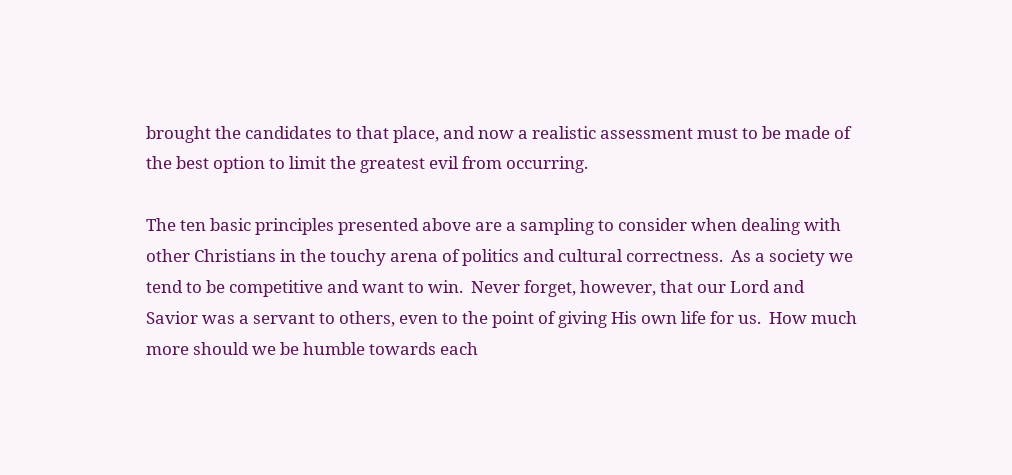brought the candidates to that place, and now a realistic assessment must to be made of the best option to limit the greatest evil from occurring.

The ten basic principles presented above are a sampling to consider when dealing with other Christians in the touchy arena of politics and cultural correctness.  As a society we tend to be competitive and want to win.  Never forget, however, that our Lord and Savior was a servant to others, even to the point of giving His own life for us.  How much more should we be humble towards each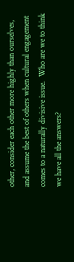other, consider each other more highly than ourselves, and assume the best of others when cultural engagement comes to a naturally divisive issue.  Who are we to think we have all the answers?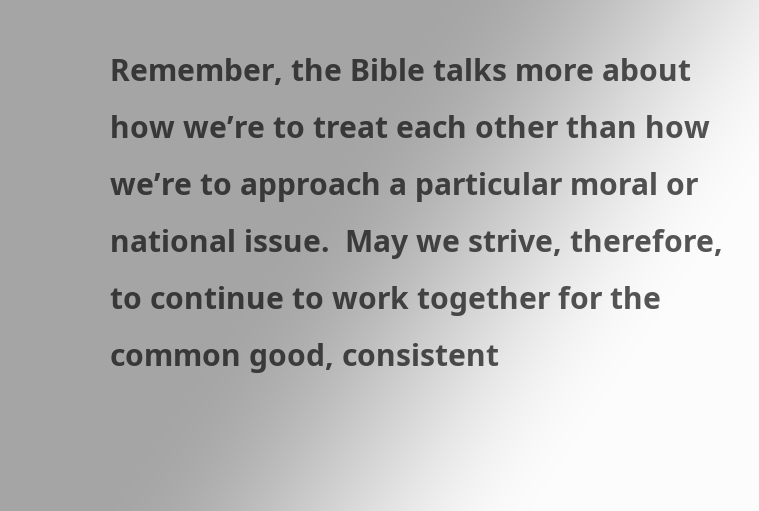Remember, the Bible talks more about how we’re to treat each other than how we’re to approach a particular moral or national issue.  May we strive, therefore, to continue to work together for the common good, consistent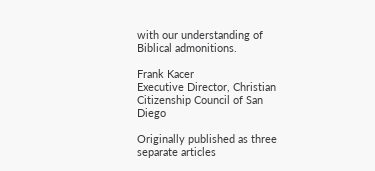with our understanding of Biblical admonitions.

Frank Kacer
Executive Director, Christian Citizenship Council of San Diego

Originally published as three separate articles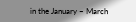in the January – March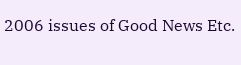2006 issues of Good News Etc.